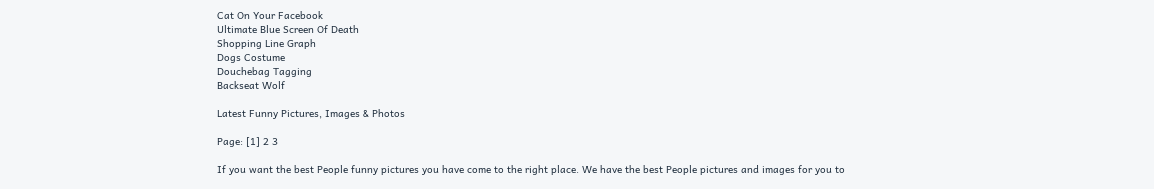Cat On Your Facebook
Ultimate Blue Screen Of Death
Shopping Line Graph
Dogs Costume
Douchebag Tagging
Backseat Wolf

Latest Funny Pictures, Images & Photos

Page: [1] 2 3

If you want the best People funny pictures you have come to the right place. We have the best People pictures and images for you to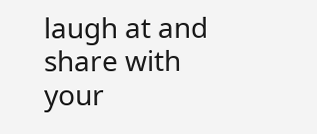laugh at and share with your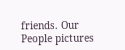friends. Our People pictures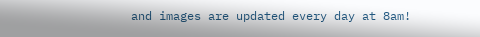and images are updated every day at 8am!